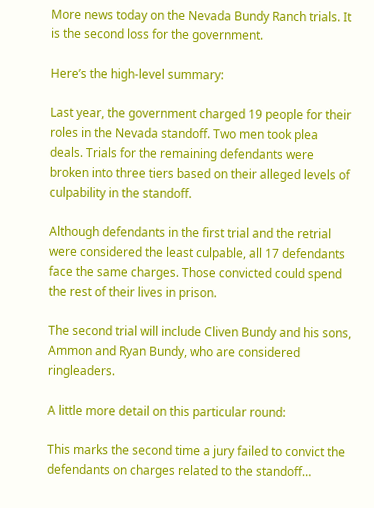More news today on the Nevada Bundy Ranch trials. It is the second loss for the government.

Here’s the high-level summary:

Last year, the government charged 19 people for their roles in the Nevada standoff. Two men took plea deals. Trials for the remaining defendants were broken into three tiers based on their alleged levels of culpability in the standoff.

Although defendants in the first trial and the retrial were considered the least culpable, all 17 defendants face the same charges. Those convicted could spend the rest of their lives in prison.

The second trial will include Cliven Bundy and his sons, Ammon and Ryan Bundy, who are considered ringleaders.

A little more detail on this particular round:

This marks the second time a jury failed to convict the defendants on charges related to the standoff…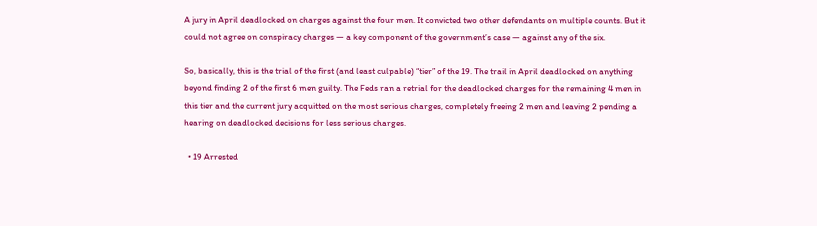A jury in April deadlocked on charges against the four men. It convicted two other defendants on multiple counts. But it could not agree on conspiracy charges — a key component of the government’s case — against any of the six.

So, basically, this is the trial of the first (and least culpable) “tier” of the 19. The trail in April deadlocked on anything beyond finding 2 of the first 6 men guilty. The Feds ran a retrial for the deadlocked charges for the remaining 4 men in this tier and the current jury acquitted on the most serious charges, completely freeing 2 men and leaving 2 pending a hearing on deadlocked decisions for less serious charges.

  • 19 Arrested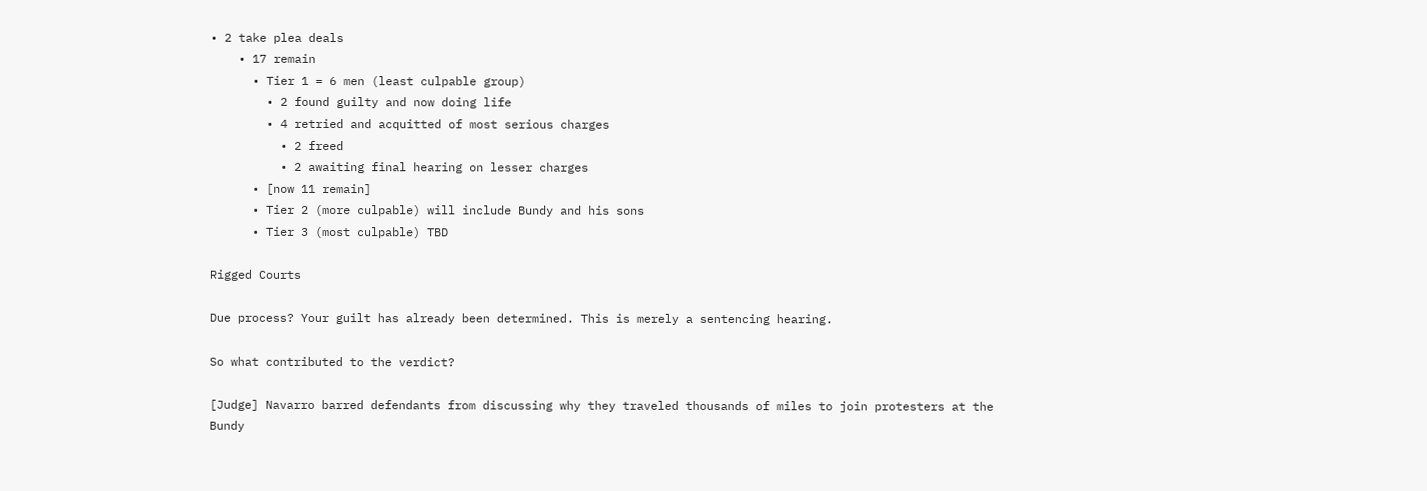• 2 take plea deals
    • 17 remain
      • Tier 1 = 6 men (least culpable group)
        • 2 found guilty and now doing life
        • 4 retried and acquitted of most serious charges
          • 2 freed
          • 2 awaiting final hearing on lesser charges
      • [now 11 remain]
      • Tier 2 (more culpable) will include Bundy and his sons
      • Tier 3 (most culpable) TBD

Rigged Courts

Due process? Your guilt has already been determined. This is merely a sentencing hearing.

So what contributed to the verdict?

[Judge] Navarro barred defendants from discussing why they traveled thousands of miles to join protesters at the Bundy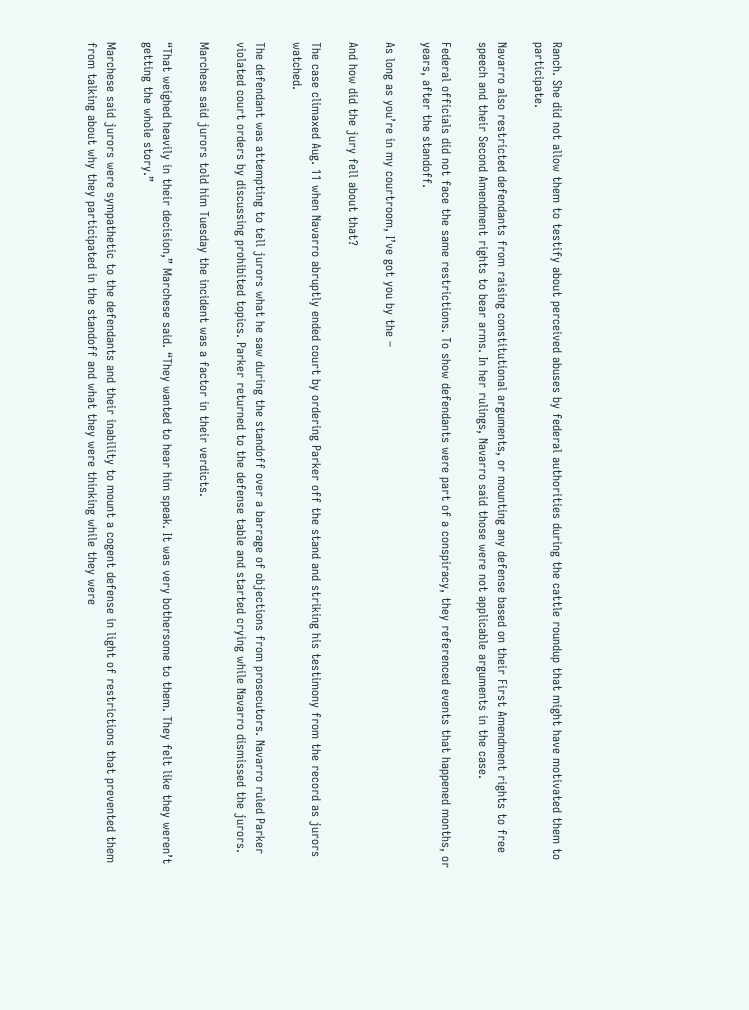Ranch. She did not allow them to testify about perceived abuses by federal authorities during the cattle roundup that might have motivated them to participate.

Navarro also restricted defendants from raising constitutional arguments, or mounting any defense based on their First Amendment rights to free speech and their Second Amendment rights to bear arms. In her rulings, Navarro said those were not applicable arguments in the case.

Federal officials did not face the same restrictions. To show defendants were part of a conspiracy, they referenced events that happened months, or years, after the standoff.

As long as you’re in my courtroom, I’ve got you by the –

And how did the jury fell about that?

The case climaxed Aug. 11 when Navarro abruptly ended court by ordering Parker off the stand and striking his testimony from the record as jurors watched.

The defendant was attempting to tell jurors what he saw during the standoff over a barrage of objections from prosecutors. Navarro ruled Parker violated court orders by discussing prohibited topics. Parker returned to the defense table and started crying while Navarro dismissed the jurors.

Marchese said jurors told him Tuesday the incident was a factor in their verdicts.

“That weighed heavily in their decision,” Marchese said. “They wanted to hear him speak. It was very bothersome to them. They felt like they weren’t getting the whole story.”

Marchese said jurors were sympathetic to the defendants and their inability to mount a cogent defense in light of restrictions that prevented them from talking about why they participated in the standoff and what they were thinking while they were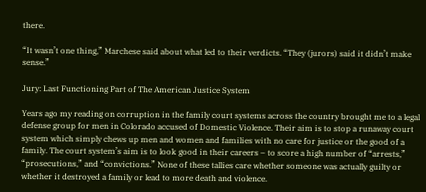there.

“It wasn’t one thing,” Marchese said about what led to their verdicts. “They (jurors) said it didn’t make sense.”

Jury: Last Functioning Part of The American Justice System

Years ago my reading on corruption in the family court systems across the country brought me to a legal defense group for men in Colorado accused of Domestic Violence. Their aim is to stop a runaway court system which simply chews up men and women and families with no care for justice or the good of a family. The court system’s aim is to look good in their careers – to score a high number of “arrests,” “prosecutions,” and “convictions.” None of these tallies care whether someone was actually guilty or whether it destroyed a family or lead to more death and violence.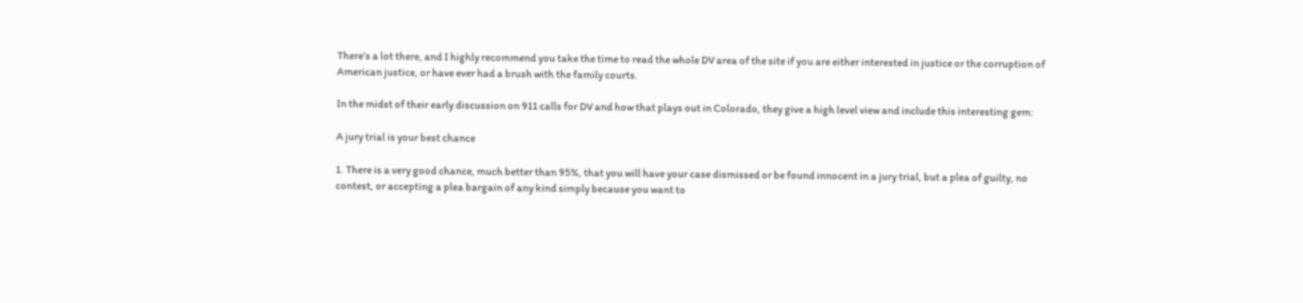There’s a lot there, and I highly recommend you take the time to read the whole DV area of the site if you are either interested in justice or the corruption of American justice, or have ever had a brush with the family courts.

In the midst of their early discussion on 911 calls for DV and how that plays out in Colorado, they give a high level view and include this interesting gem:

A jury trial is your best chance

1. There is a very good chance, much better than 95%, that you will have your case dismissed or be found innocent in a jury trial, but a plea of guilty, no contest, or accepting a plea bargain of any kind simply because you want to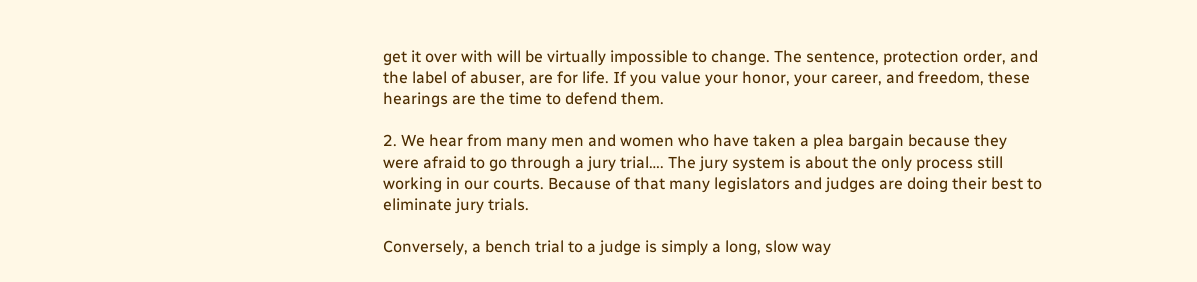get it over with will be virtually impossible to change. The sentence, protection order, and the label of abuser, are for life. If you value your honor, your career, and freedom, these hearings are the time to defend them.

2. We hear from many men and women who have taken a plea bargain because they were afraid to go through a jury trial…. The jury system is about the only process still working in our courts. Because of that many legislators and judges are doing their best to eliminate jury trials.

Conversely, a bench trial to a judge is simply a long, slow way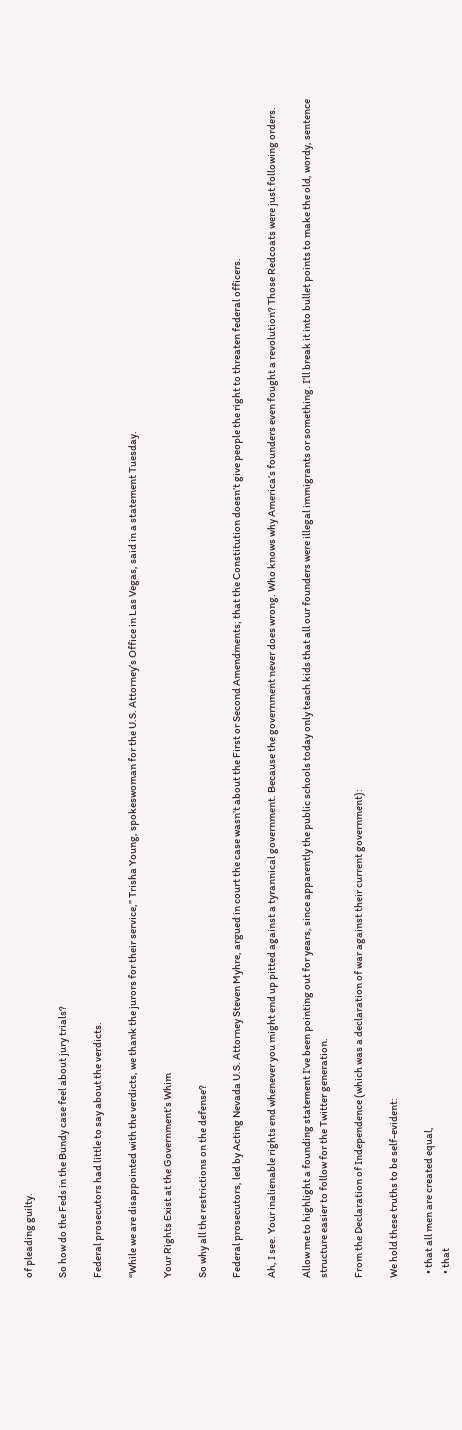of pleading guilty.

So how do the Feds in the Bundy case feel about jury trials?

Federal prosecutors had little to say about the verdicts.

“While we are disappointed with the verdicts, we thank the jurors for their service,” Trisha Young, spokeswoman for the U.S. Attorney’s Office in Las Vegas, said in a statement Tuesday.

Your Rights Exist at the Government’s Whim

So why all the restrictions on the defense?

Federal prosecutors, led by Acting Nevada U.S. Attorney Steven Myhre, argued in court the case wasn’t about the First or Second Amendments; that the Constitution doesn’t give people the right to threaten federal officers.

Ah, I see. Your inalienable rights end whenever you might end up pitted against a tyrannical government. Because the government never does wrong. Who knows why America’s founders even fought a revolution? Those Redcoats were just following orders.

Allow me to highlight a founding statement I’ve been pointing out for years, since apparently the public schools today only teach kids that all our founders were illegal immigrants or something. I’ll break it into bullet points to make the old, wordy, sentence structure easier to follow for the Twitter generation.

From the Declaration of Independence (which was a declaration of war against their current government):

We hold these truths to be self-evident:

  • that all men are created equal,
  • that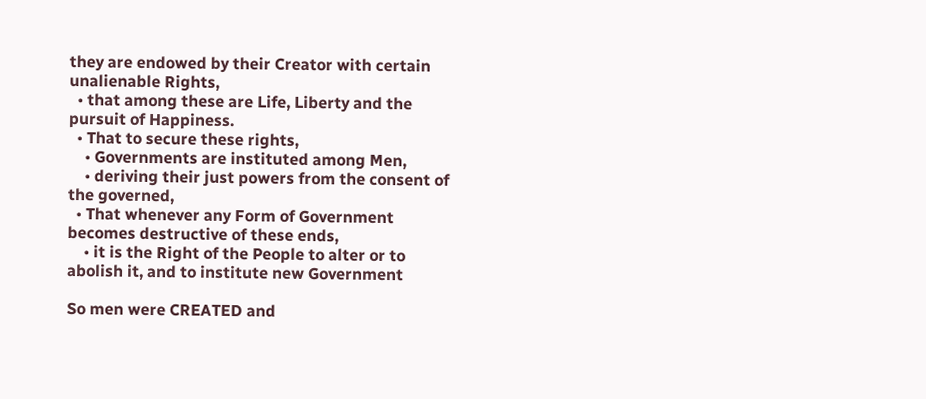they are endowed by their Creator with certain unalienable Rights,
  • that among these are Life, Liberty and the pursuit of Happiness.
  • That to secure these rights,
    • Governments are instituted among Men,
    • deriving their just powers from the consent of the governed,
  • That whenever any Form of Government becomes destructive of these ends,
    • it is the Right of the People to alter or to abolish it, and to institute new Government

So men were CREATED and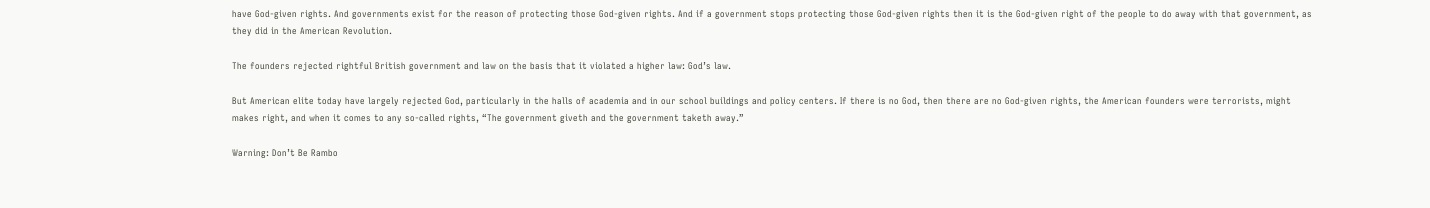have God-given rights. And governments exist for the reason of protecting those God-given rights. And if a government stops protecting those God-given rights then it is the God-given right of the people to do away with that government, as they did in the American Revolution.

The founders rejected rightful British government and law on the basis that it violated a higher law: God’s law.

But American elite today have largely rejected God, particularly in the halls of academia and in our school buildings and policy centers. If there is no God, then there are no God-given rights, the American founders were terrorists, might makes right, and when it comes to any so-called rights, “The government giveth and the government taketh away.”

Warning: Don’t Be Rambo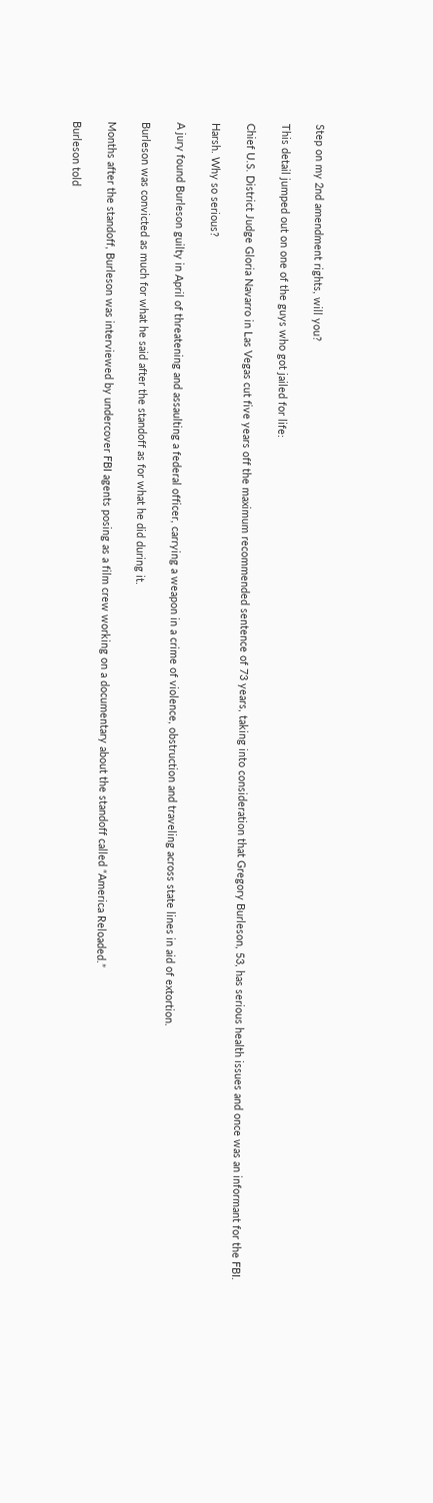Step on my 2nd amendment rights, will you?

This detail jumped out on one of the guys who got jailed for life:

Chief U.S. District Judge Gloria Navarro in Las Vegas cut five years off the maximum recommended sentence of 73 years, taking into consideration that Gregory Burleson, 53, has serious health issues and once was an informant for the FBI.

Harsh. Why so serious?

A jury found Burleson guilty in April of threatening and assaulting a federal officer, carrying a weapon in a crime of violence, obstruction and traveling across state lines in aid of extortion.

Burleson was convicted as much for what he said after the standoff as for what he did during it.

Months after the standoff, Burleson was interviewed by undercover FBI agents posing as a film crew working on a documentary about the standoff called “America Reloaded.”

Burleson told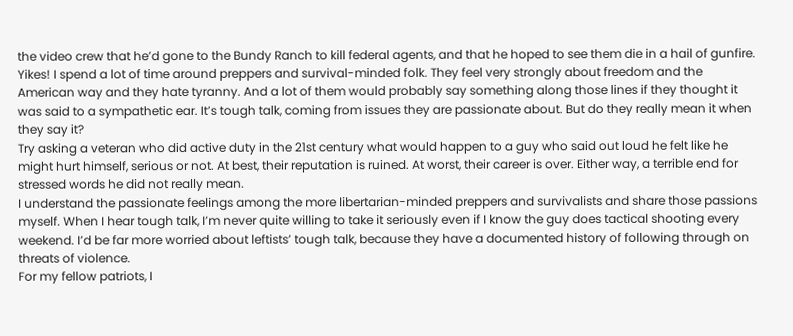the video crew that he’d gone to the Bundy Ranch to kill federal agents, and that he hoped to see them die in a hail of gunfire.
Yikes! I spend a lot of time around preppers and survival-minded folk. They feel very strongly about freedom and the American way and they hate tyranny. And a lot of them would probably say something along those lines if they thought it was said to a sympathetic ear. It’s tough talk, coming from issues they are passionate about. But do they really mean it when they say it?
Try asking a veteran who did active duty in the 21st century what would happen to a guy who said out loud he felt like he might hurt himself, serious or not. At best, their reputation is ruined. At worst, their career is over. Either way, a terrible end for stressed words he did not really mean.
I understand the passionate feelings among the more libertarian-minded preppers and survivalists and share those passions myself. When I hear tough talk, I’m never quite willing to take it seriously even if I know the guy does tactical shooting every weekend. I’d be far more worried about leftists’ tough talk, because they have a documented history of following through on threats of violence.
For my fellow patriots, I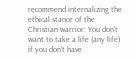recommend internalizing the ethical stance of the Christian warrior: You don’t want to take a life (any life) if you don’t have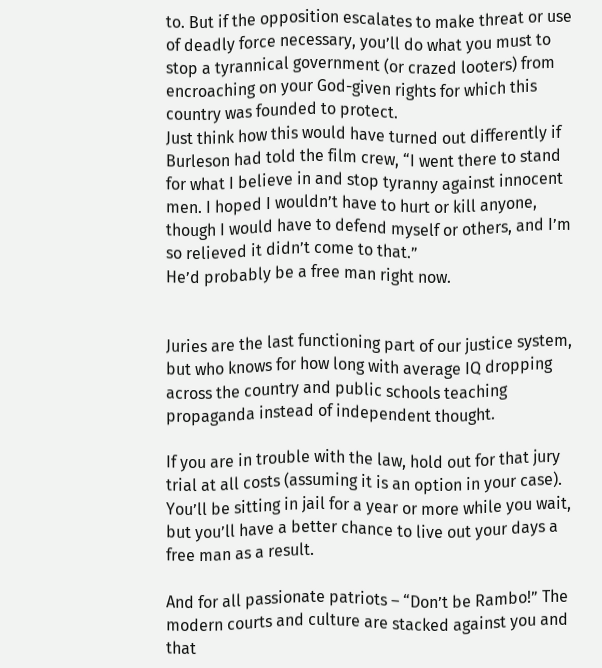to. But if the opposition escalates to make threat or use of deadly force necessary, you’ll do what you must to stop a tyrannical government (or crazed looters) from encroaching on your God-given rights for which this country was founded to protect.
Just think how this would have turned out differently if Burleson had told the film crew, “I went there to stand for what I believe in and stop tyranny against innocent men. I hoped I wouldn’t have to hurt or kill anyone, though I would have to defend myself or others, and I’m so relieved it didn’t come to that.”
He’d probably be a free man right now.


Juries are the last functioning part of our justice system, but who knows for how long with average IQ dropping across the country and public schools teaching propaganda instead of independent thought.

If you are in trouble with the law, hold out for that jury trial at all costs (assuming it is an option in your case). You’ll be sitting in jail for a year or more while you wait, but you’ll have a better chance to live out your days a free man as a result.

And for all passionate patriots – “Don’t be Rambo!” The modern courts and culture are stacked against you and that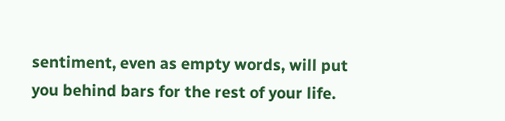sentiment, even as empty words, will put you behind bars for the rest of your life.